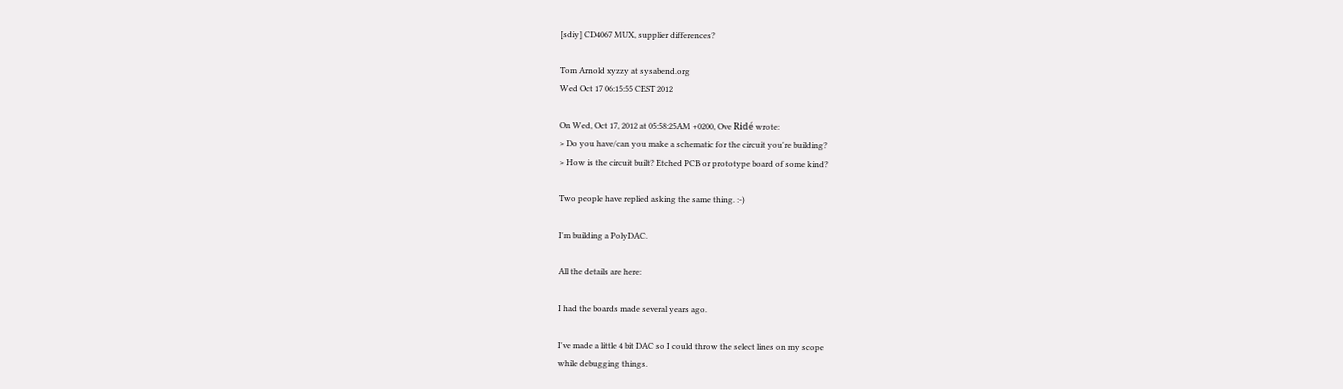[sdiy] CD4067 MUX, supplier differences?

Tom Arnold xyzzy at sysabend.org
Wed Oct 17 06:15:55 CEST 2012

On Wed, Oct 17, 2012 at 05:58:25AM +0200, Ove Ridé wrote:
> Do you have/can you make a schematic for the circuit you're building?
> How is the circuit built? Etched PCB or prototype board of some kind?

Two people have replied asking the same thing. :-)

I'm building a PolyDAC.

All the details are here:

I had the boards made several years ago.

I've made a little 4 bit DAC so I could throw the select lines on my scope
while debugging things.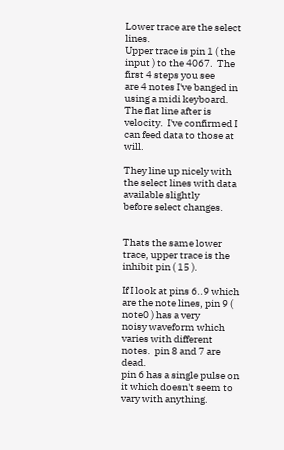Lower trace are the select lines.
Upper trace is pin 1 ( the input ) to the 4067.  The first 4 steps you see
are 4 notes I've banged in using a midi keyboard.   The flat line after is
velocity.  I've confirmed I can feed data to those at will.

They line up nicely with the select lines with data available slightly
before select changes.


Thats the same lower trace, upper trace is the inhibit pin ( 15 ).

If I look at pins 6..9 which are the note lines, pin 9 ( note0 ) has a very
noisy waveform which varies with different notes.  pin 8 and 7 are dead.
pin 6 has a single pulse on it which doesn't seem to vary with anything.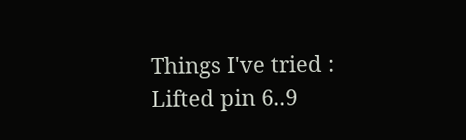Things I've tried :
Lifted pin 6..9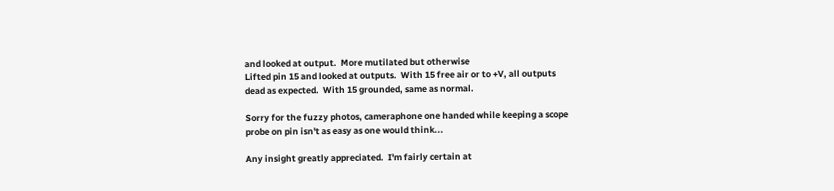and looked at output.  More mutilated but otherwise
Lifted pin 15 and looked at outputs.  With 15 free air or to +V, all outputs
dead as expected.  With 15 grounded, same as normal.

Sorry for the fuzzy photos, cameraphone one handed while keeping a scope
probe on pin isn't as easy as one would think...

Any insight greatly appreciated.  I'm fairly certain at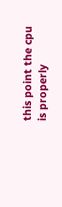this point the cpu
is properly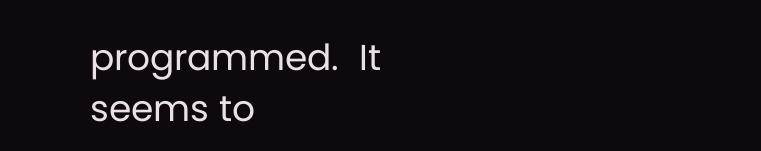programmed.  It seems to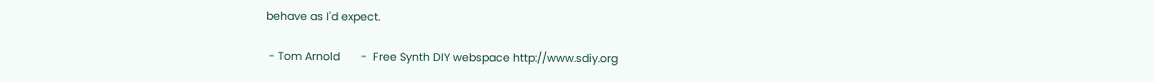behave as I'd expect.

 - Tom Arnold       -  Free Synth DIY webspace http://www.sdiy.org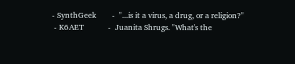- SynthGeek        -  "...is it a virus, a drug, or a religion?"
 - K6AET            -  Juanita Shrugs. "What's the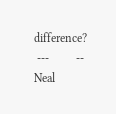difference?
 ---         -- Neal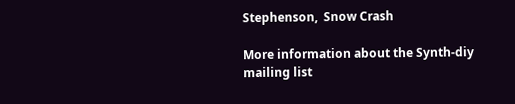Stephenson,  Snow Crash

More information about the Synth-diy mailing list